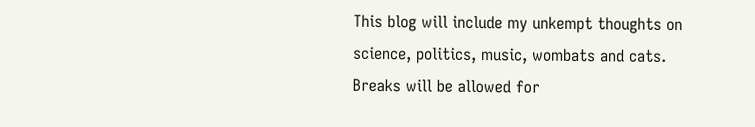This blog will include my unkempt thoughts on science, politics, music, wombats and cats. Breaks will be allowed for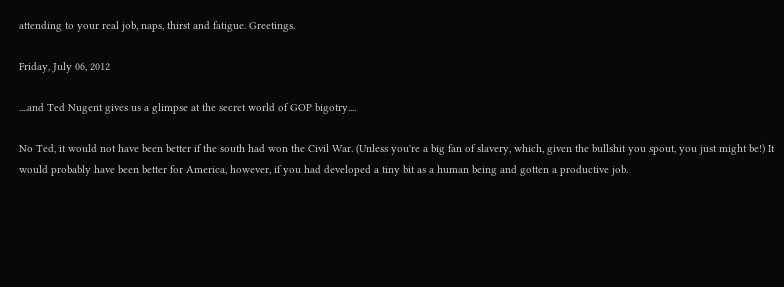attending to your real job, naps, thirst and fatigue. Greetings.

Friday, July 06, 2012

....and Ted Nugent gives us a glimpse at the secret world of GOP bigotry....

No Ted, it would not have been better if the south had won the Civil War. (Unless you're a big fan of slavery, which, given the bullshit you spout, you just might be!) It would probably have been better for America, however, if you had developed a tiny bit as a human being and gotten a productive job.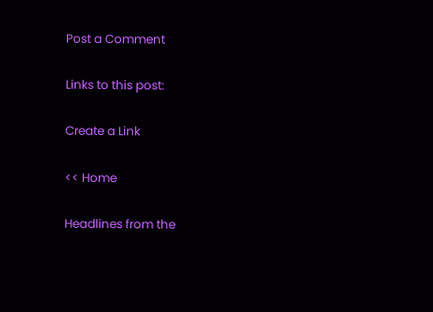Post a Comment

Links to this post:

Create a Link

<< Home

Headlines from the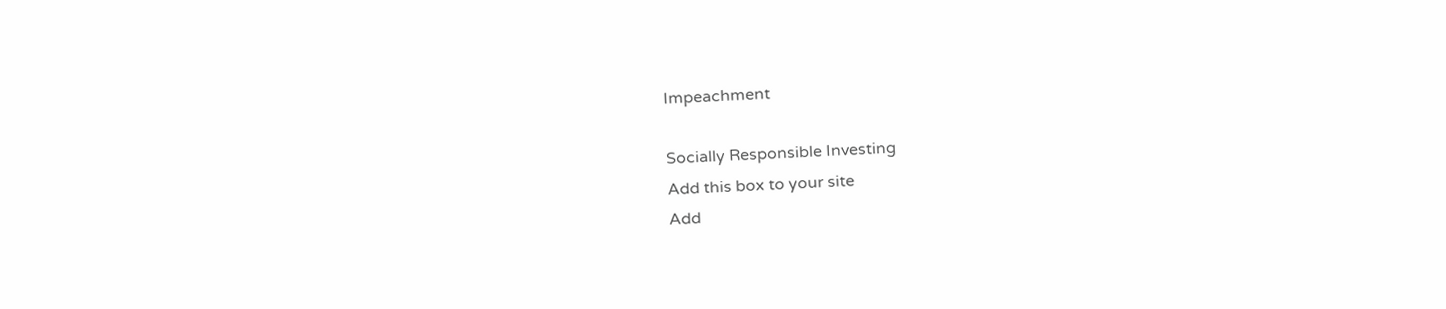Impeachment

Socially Responsible Investing
Add this box to your site
Add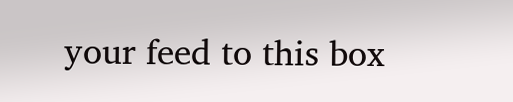your feed to this box